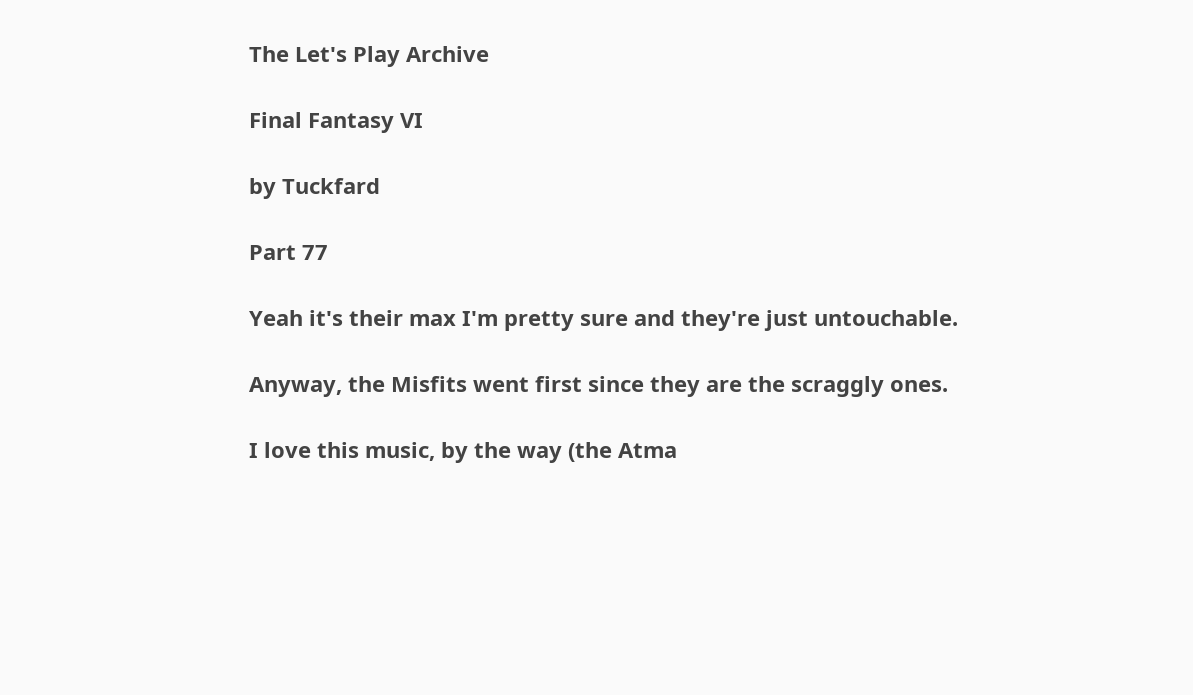The Let's Play Archive

Final Fantasy VI

by Tuckfard

Part 77

Yeah it's their max I'm pretty sure and they're just untouchable.

Anyway, the Misfits went first since they are the scraggly ones.

I love this music, by the way (the Atma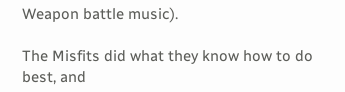Weapon battle music).

The Misfits did what they know how to do best, and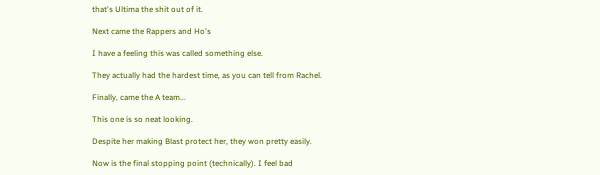that's Ultima the shit out of it.

Next came the Rappers and Ho's

I have a feeling this was called something else.

They actually had the hardest time, as you can tell from Rachel.

Finally, came the A team...

This one is so neat looking.

Despite her making Blast protect her, they won pretty easily.

Now is the final stopping point (technically). I feel bad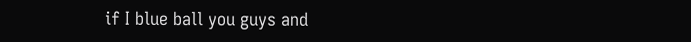if I blue ball you guys and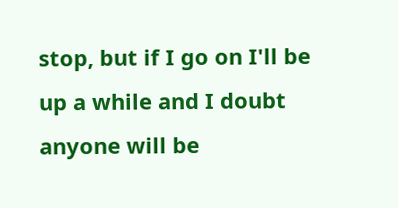stop, but if I go on I'll be up a while and I doubt anyone will be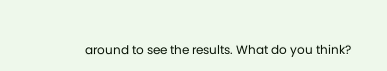around to see the results. What do you think?